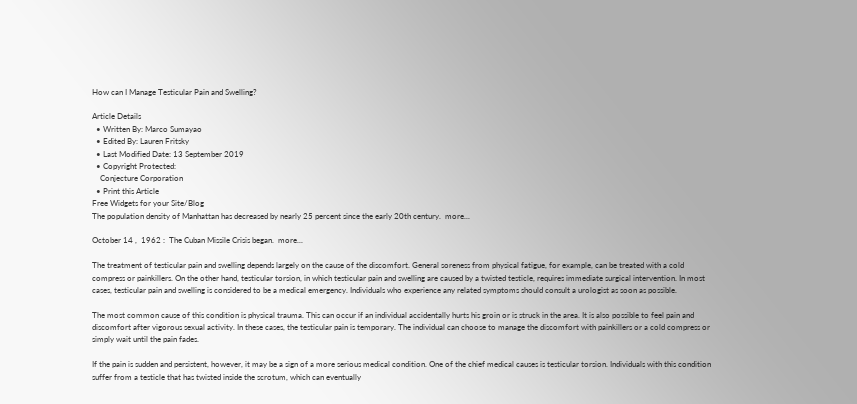How can I Manage Testicular Pain and Swelling?

Article Details
  • Written By: Marco Sumayao
  • Edited By: Lauren Fritsky
  • Last Modified Date: 13 September 2019
  • Copyright Protected:
    Conjecture Corporation
  • Print this Article
Free Widgets for your Site/Blog
The population density of Manhattan has decreased by nearly 25 percent since the early 20th century.  more...

October 14 ,  1962 :  The Cuban Missile Crisis began.  more...

The treatment of testicular pain and swelling depends largely on the cause of the discomfort. General soreness from physical fatigue, for example, can be treated with a cold compress or painkillers. On the other hand, testicular torsion, in which testicular pain and swelling are caused by a twisted testicle, requires immediate surgical intervention. In most cases, testicular pain and swelling is considered to be a medical emergency. Individuals who experience any related symptoms should consult a urologist as soon as possible.

The most common cause of this condition is physical trauma. This can occur if an individual accidentally hurts his groin or is struck in the area. It is also possible to feel pain and discomfort after vigorous sexual activity. In these cases, the testicular pain is temporary. The individual can choose to manage the discomfort with painkillers or a cold compress or simply wait until the pain fades.

If the pain is sudden and persistent, however, it may be a sign of a more serious medical condition. One of the chief medical causes is testicular torsion. Individuals with this condition suffer from a testicle that has twisted inside the scrotum, which can eventually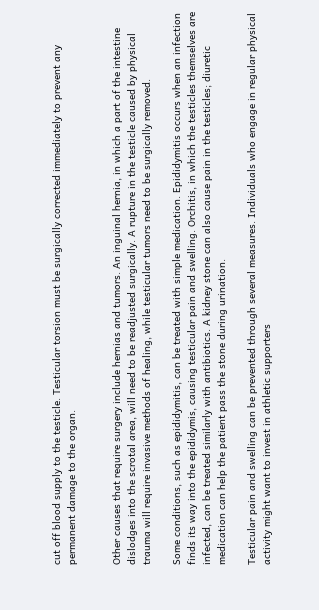cut off blood supply to the testicle. Testicular torsion must be surgically corrected immediately to prevent any permanent damage to the organ.


Other causes that require surgery include hernias and tumors. An inguinal hernia, in which a part of the intestine dislodges into the scrotal area, will need to be readjusted surgically. A rupture in the testicle caused by physical trauma will require invasive methods of healing, while testicular tumors need to be surgically removed.

Some conditions, such as epididymitis, can be treated with simple medication. Epididymitis occurs when an infection finds its way into the epididymis, causing testicular pain and swelling. Orchitis, in which the testicles themselves are infected, can be treated similarly with antibiotics. A kidney stone can also cause pain in the testicles; diuretic medication can help the patient pass the stone during urination.

Testicular pain and swelling can be prevented through several measures. Individuals who engage in regular physical activity might want to invest in athletic supporters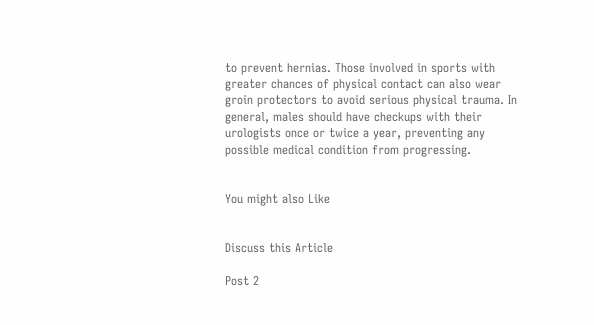to prevent hernias. Those involved in sports with greater chances of physical contact can also wear groin protectors to avoid serious physical trauma. In general, males should have checkups with their urologists once or twice a year, preventing any possible medical condition from progressing.


You might also Like


Discuss this Article

Post 2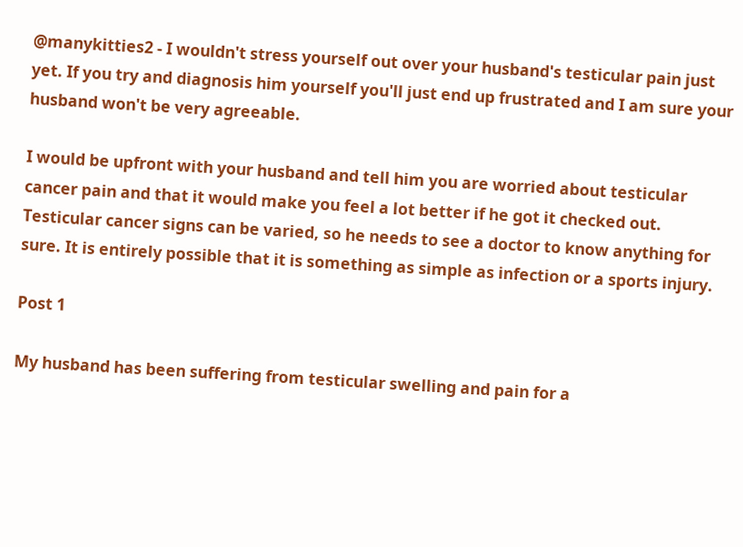@manykitties2 - I wouldn't stress yourself out over your husband's testicular pain just yet. If you try and diagnosis him yourself you'll just end up frustrated and I am sure your husband won't be very agreeable.

I would be upfront with your husband and tell him you are worried about testicular cancer pain and that it would make you feel a lot better if he got it checked out. Testicular cancer signs can be varied, so he needs to see a doctor to know anything for sure. It is entirely possible that it is something as simple as infection or a sports injury.

Post 1

My husband has been suffering from testicular swelling and pain for a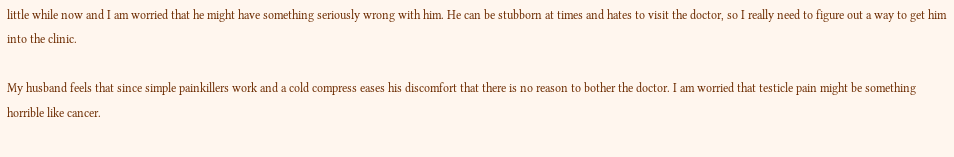little while now and I am worried that he might have something seriously wrong with him. He can be stubborn at times and hates to visit the doctor, so I really need to figure out a way to get him into the clinic.

My husband feels that since simple painkillers work and a cold compress eases his discomfort that there is no reason to bother the doctor. I am worried that testicle pain might be something horrible like cancer.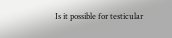Is it possible for testicular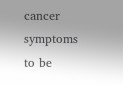cancer symptoms to be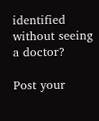identified without seeing a doctor?

Post your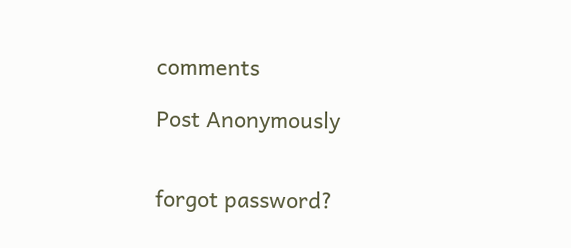comments

Post Anonymously


forgot password?